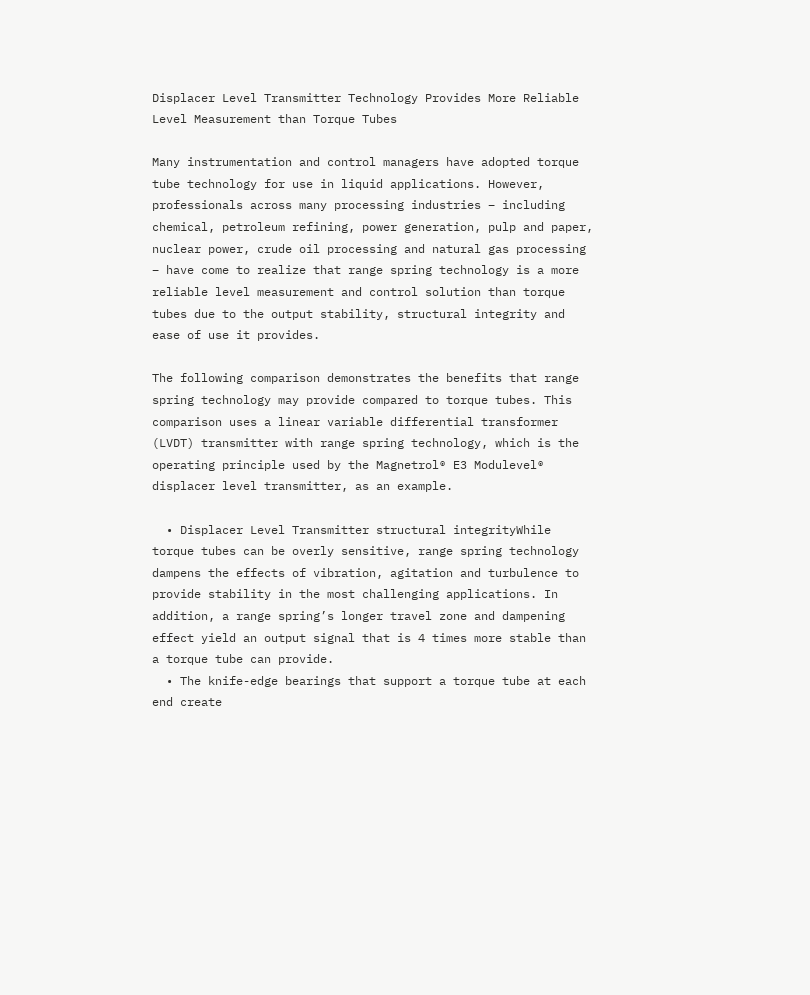Displacer Level Transmitter Technology Provides More Reliable Level Measurement than Torque Tubes

Many instrumentation and control managers have adopted torque tube technology for use in liquid applications. However, professionals across many processing industries – including chemical, petroleum refining, power generation, pulp and paper, nuclear power, crude oil processing and natural gas processing – have come to realize that range spring technology is a more reliable level measurement and control solution than torque tubes due to the output stability, structural integrity and ease of use it provides.

The following comparison demonstrates the benefits that range spring technology may provide compared to torque tubes. This comparison uses a linear variable differential transformer (LVDT) transmitter with range spring technology, which is the operating principle used by the Magnetrol® E3 Modulevel® displacer level transmitter, as an example.

  • Displacer Level Transmitter structural integrityWhile torque tubes can be overly sensitive, range spring technology dampens the effects of vibration, agitation and turbulence to provide stability in the most challenging applications. In addition, a range spring’s longer travel zone and dampening effect yield an output signal that is 4 times more stable than a torque tube can provide.
  • The knife-edge bearings that support a torque tube at each end create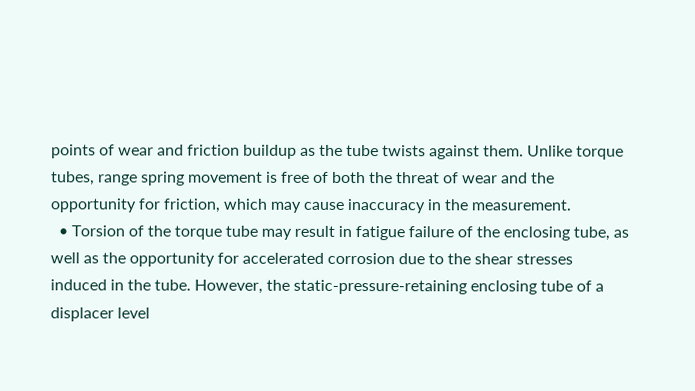points of wear and friction buildup as the tube twists against them. Unlike torque tubes, range spring movement is free of both the threat of wear and the opportunity for friction, which may cause inaccuracy in the measurement.
  • Torsion of the torque tube may result in fatigue failure of the enclosing tube, as well as the opportunity for accelerated corrosion due to the shear stresses induced in the tube. However, the static-pressure-retaining enclosing tube of a displacer level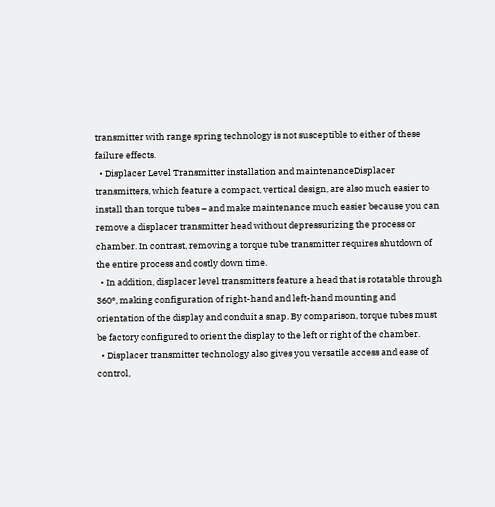transmitter with range spring technology is not susceptible to either of these failure effects.
  • Displacer Level Transmitter installation and maintenanceDisplacer transmitters, which feature a compact, vertical design, are also much easier to install than torque tubes – and make maintenance much easier because you can remove a displacer transmitter head without depressurizing the process or chamber. In contrast, removing a torque tube transmitter requires shutdown of the entire process and costly down time.
  • In addition, displacer level transmitters feature a head that is rotatable through 360°, making configuration of right-hand and left-hand mounting and orientation of the display and conduit a snap. By comparison, torque tubes must be factory configured to orient the display to the left or right of the chamber.
  • Displacer transmitter technology also gives you versatile access and ease of control,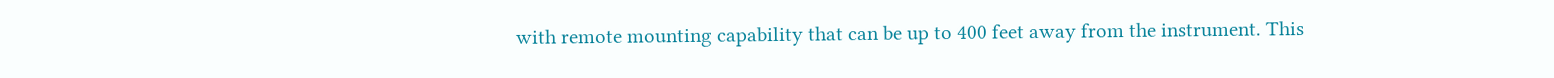with remote mounting capability that can be up to 400 feet away from the instrument. This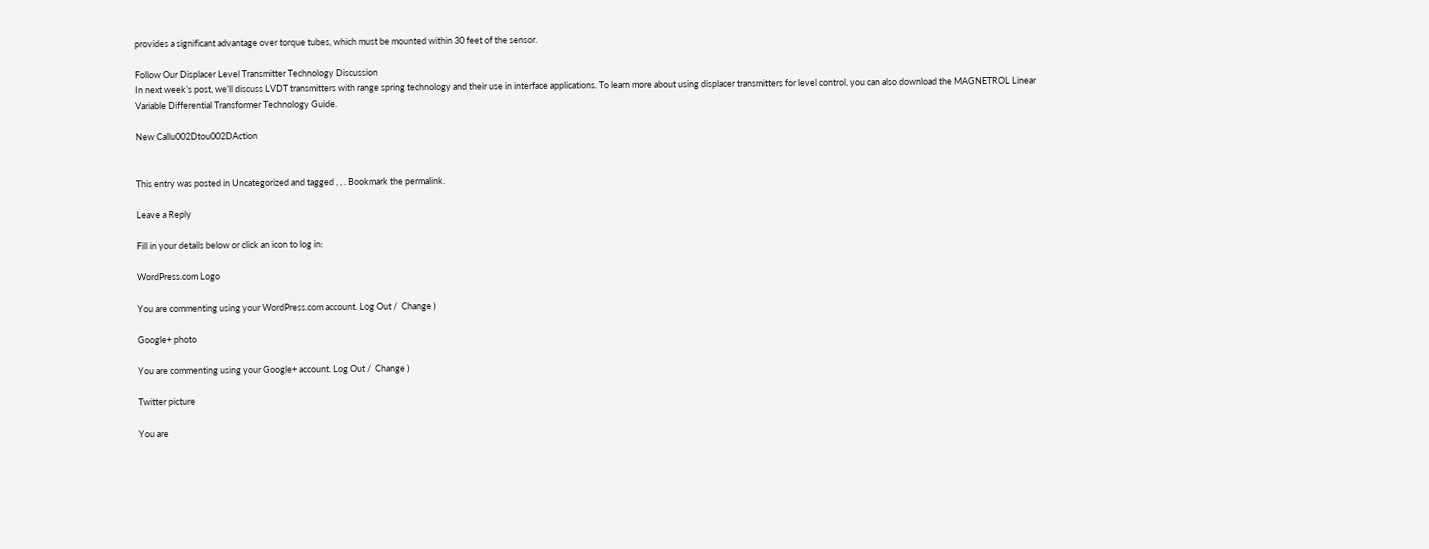provides a significant advantage over torque tubes, which must be mounted within 30 feet of the sensor.

Follow Our Displacer Level Transmitter Technology Discussion
In next week’s post, we’ll discuss LVDT transmitters with range spring technology and their use in interface applications. To learn more about using displacer transmitters for level control, you can also download the MAGNETROL Linear Variable Differential Transformer Technology Guide.

New Callu002Dtou002DAction


This entry was posted in Uncategorized and tagged , , . Bookmark the permalink.

Leave a Reply

Fill in your details below or click an icon to log in:

WordPress.com Logo

You are commenting using your WordPress.com account. Log Out /  Change )

Google+ photo

You are commenting using your Google+ account. Log Out /  Change )

Twitter picture

You are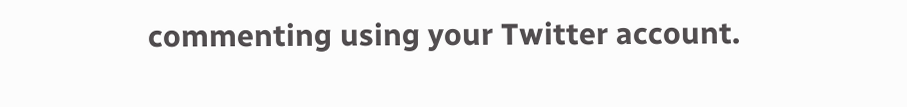commenting using your Twitter account.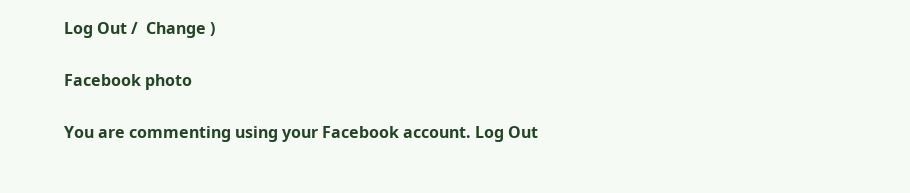Log Out /  Change )

Facebook photo

You are commenting using your Facebook account. Log Out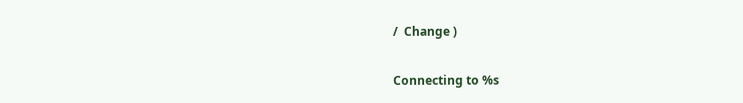/  Change )

Connecting to %s